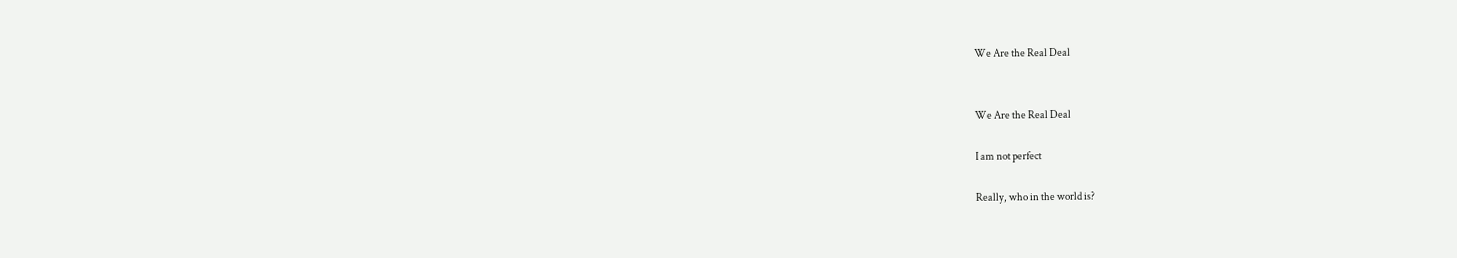We Are the Real Deal


We Are the Real Deal

I am not perfect

Really, who in the world is?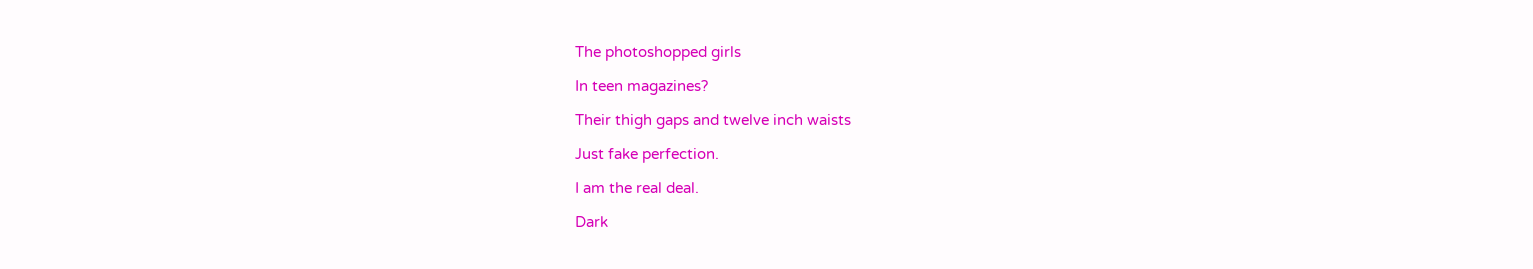The photoshopped girls

In teen magazines?

Their thigh gaps and twelve inch waists

Just fake perfection.

I am the real deal.

Dark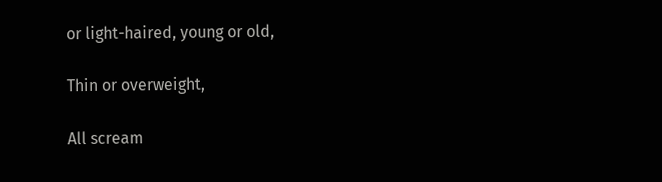or light-haired, young or old,

Thin or overweight,

All scream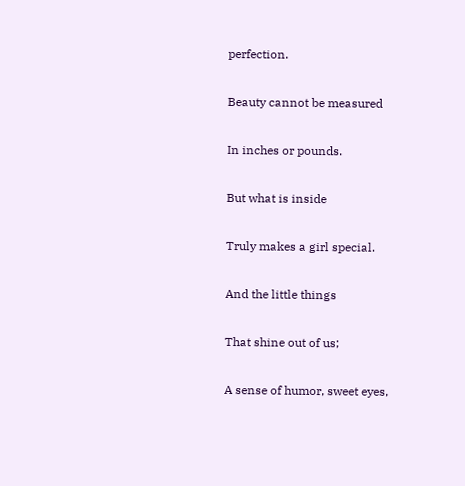perfection.

Beauty cannot be measured

In inches or pounds.

But what is inside

Truly makes a girl special.

And the little things

That shine out of us;

A sense of humor, sweet eyes,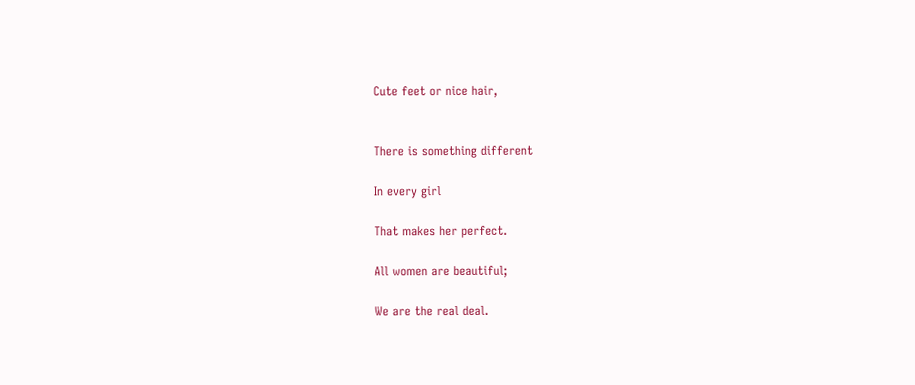Cute feet or nice hair,


There is something different

In every girl

That makes her perfect.

All women are beautiful;

We are the real deal.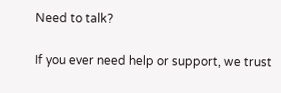Need to talk?

If you ever need help or support, we trust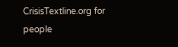CrisisTextline.org for people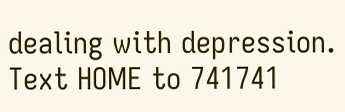dealing with depression. Text HOME to 741741